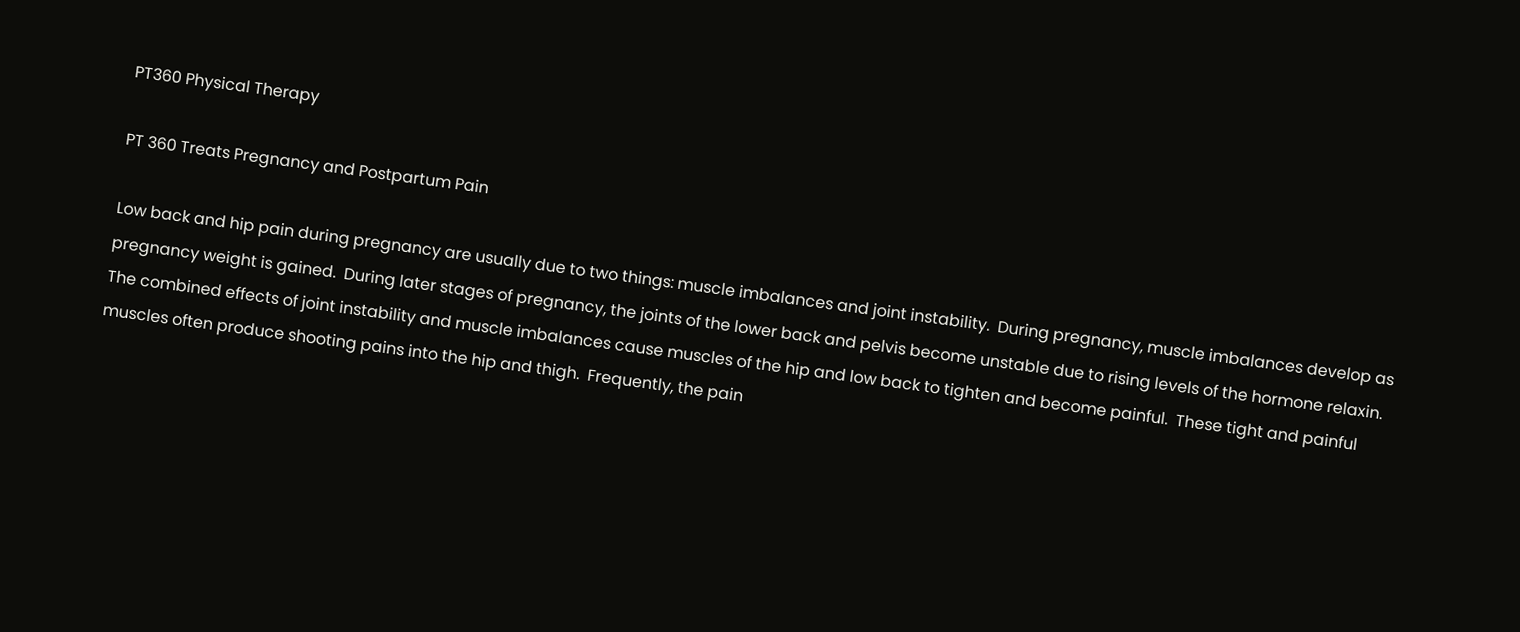PT360 Physical Therapy

PT 360 Treats Pregnancy and Postpartum Pain

Low back and hip pain during pregnancy are usually due to two things: muscle imbalances and joint instability.  During pregnancy, muscle imbalances develop as pregnancy weight is gained.  During later stages of pregnancy, the joints of the lower back and pelvis become unstable due to rising levels of the hormone relaxin.  The combined effects of joint instability and muscle imbalances cause muscles of the hip and low back to tighten and become painful.  These tight and painful muscles often produce shooting pains into the hip and thigh.  Frequently, the pain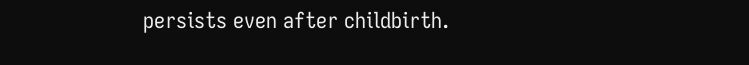persists even after childbirth.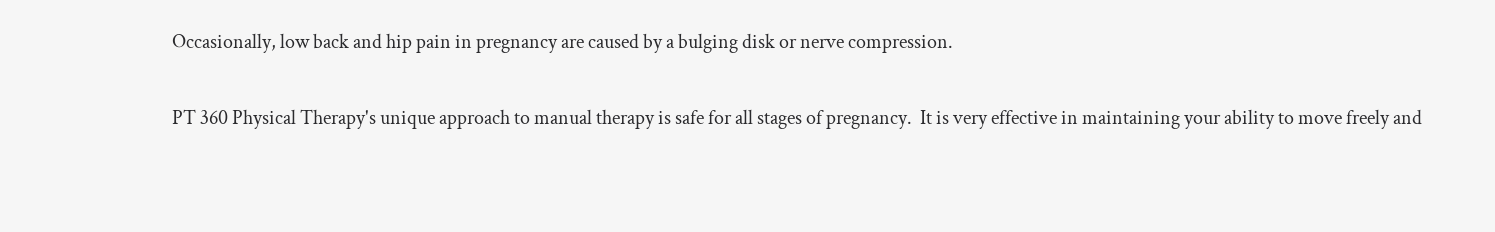Occasionally, low back and hip pain in pregnancy are caused by a bulging disk or nerve compression.

PT 360 Physical Therapy's unique approach to manual therapy is safe for all stages of pregnancy.  It is very effective in maintaining your ability to move freely and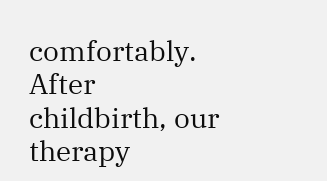comfortably.  After childbirth, our therapy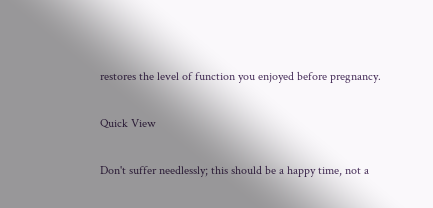restores the level of function you enjoyed before pregnancy.

Quick View

Don't suffer needlessly; this should be a happy time, not a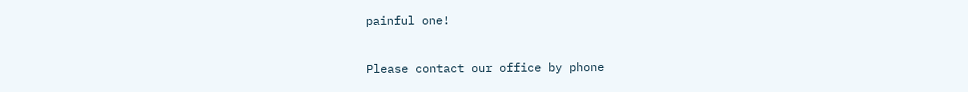painful one!

Please contact our office by phone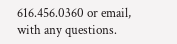616.456.0360 or email, with any questions.